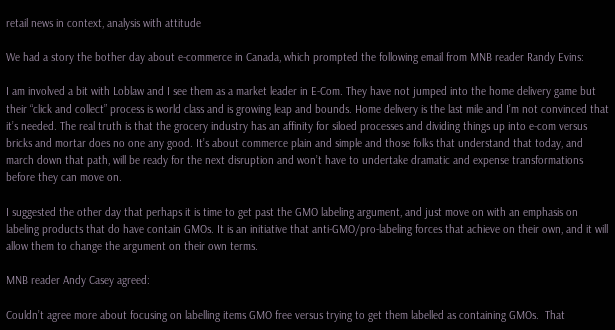retail news in context, analysis with attitude

We had a story the bother day about e-commerce in Canada, which prompted the following email from MNB reader Randy Evins:

I am involved a bit with Loblaw and I see them as a market leader in E-Com. They have not jumped into the home delivery game but their “click and collect” process is world class and is growing leap and bounds. Home delivery is the last mile and I’m not convinced that it’s needed. The real truth is that the grocery industry has an affinity for siloed processes and dividing things up into e-com versus bricks and mortar does no one any good. It’s about commerce plain and simple and those folks that understand that today, and march down that path, will be ready for the next disruption and won’t have to undertake dramatic and expense transformations before they can move on.

I suggested the other day that perhaps it is time to get past the GMO labeling argument, and just move on with an emphasis on labeling products that do have contain GMOs. It is an initiative that anti-GMO/pro-labeling forces that achieve on their own, and it will allow them to change the argument on their own terms.

MNB reader Andy Casey agreed:

Couldn’t agree more about focusing on labelling items GMO free versus trying to get them labelled as containing GMOs.  That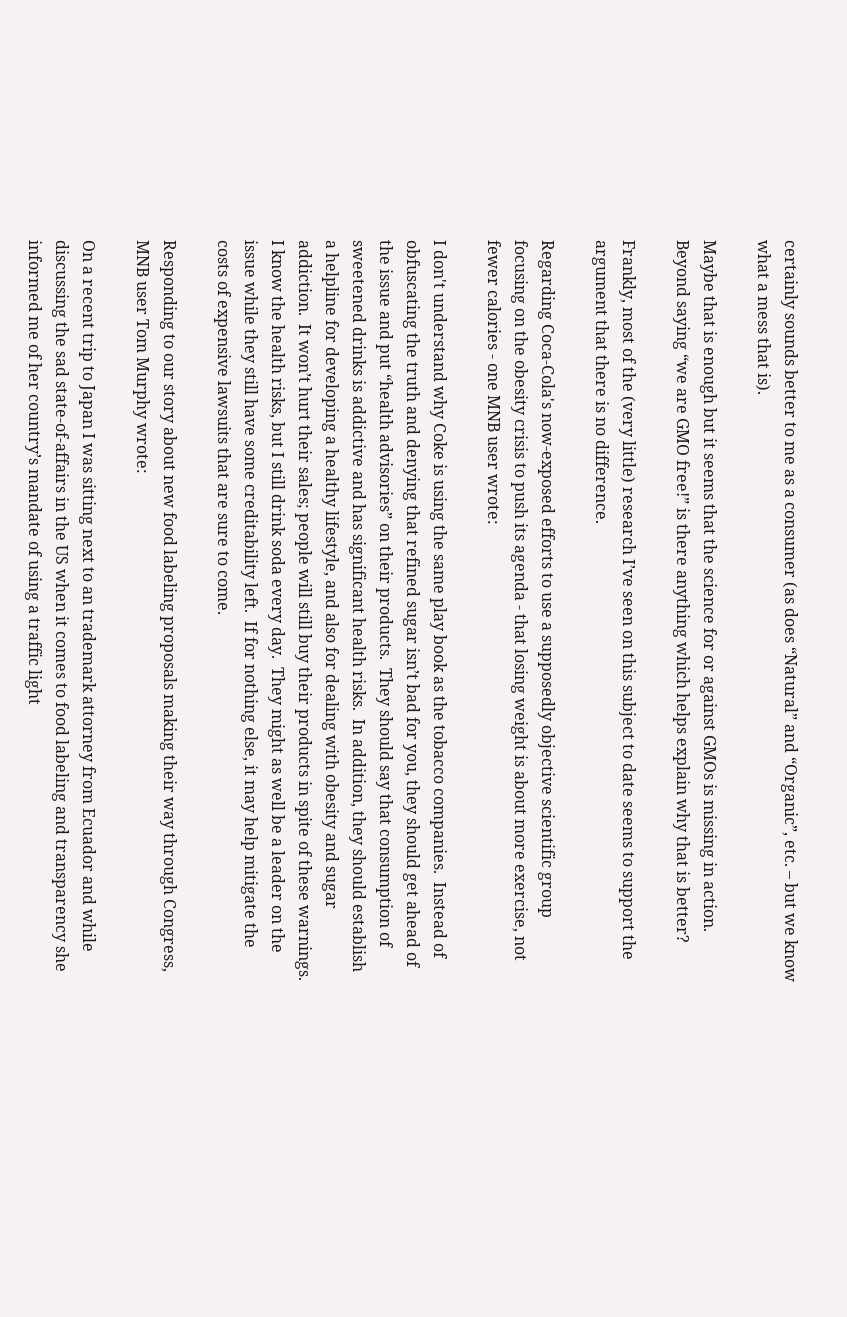certainly sounds better to me as a consumer (as does “Natural” and “Organic”, etc. – but we know what a mess that is).

Maybe that is enough but it seems that the science for or against GMOs is missing in action.  Beyond saying “we are GMO free!” is there anything which helps explain why that is better?

Frankly, most of the (very little) research I’ve seen on this subject to date seems to support the argument that there is no difference.

Regarding Coca-Cola's now-exposed efforts to use a supposedly objective scientific group focusing on the obesity crisis to push its agenda - that losing weight is about more exercise, not fewer calories - one MNB user wrote:

I don't understand why Coke is using the same play book as the tobacco companies.  Instead of obfuscating the truth and denying that refined sugar isn’t bad for you, they should get ahead of the issue and put “health advisories” on their products.  They should say that consumption of sweetened drinks is addictive and has significant health risks.  In addition, they should establish a helpline for developing a healthy lifestyle, and also for dealing with obesity and sugar addiction.  It won’t hurt their sales; people will still buy their products in spite of these warnings.  I know the health risks, but I still drink soda every day.  They might as well be a leader on the issue while they still have some creditability left.  If for nothing else, it may help mitigate the costs of expensive lawsuits that are sure to come.

Responding to our story about new food labeling proposals making their way through Congress, MNB user Tom Murphy wrote:

On a recent trip to Japan I was sitting next to an trademark attorney from Ecuador and while discussing the sad state-of-affairs in the US when it comes to food labeling and transparency she informed me of her country’s mandate of using a traffic light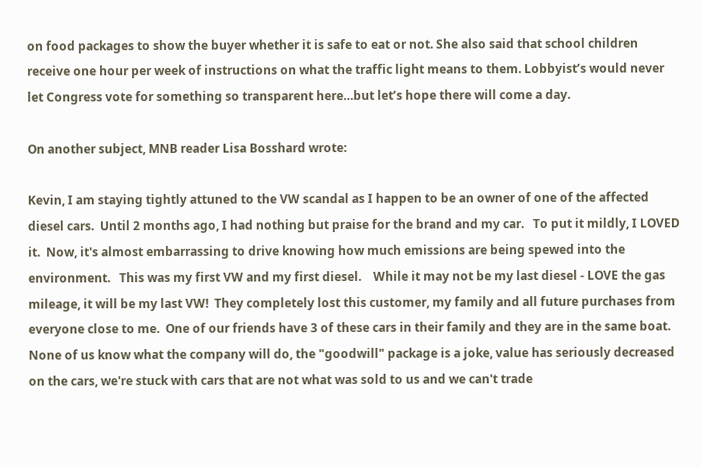on food packages to show the buyer whether it is safe to eat or not. She also said that school children receive one hour per week of instructions on what the traffic light means to them. Lobbyist’s would never let Congress vote for something so transparent here…but let’s hope there will come a day.

On another subject, MNB reader Lisa Bosshard wrote:

Kevin, I am staying tightly attuned to the VW scandal as I happen to be an owner of one of the affected diesel cars.  Until 2 months ago, I had nothing but praise for the brand and my car.   To put it mildly, I LOVED it.  Now, it's almost embarrassing to drive knowing how much emissions are being spewed into the environment.   This was my first VW and my first diesel.    While it may not be my last diesel - LOVE the gas mileage, it will be my last VW!  They completely lost this customer, my family and all future purchases from everyone close to me.  One of our friends have 3 of these cars in their family and they are in the same boat.  None of us know what the company will do, the "goodwill" package is a joke, value has seriously decreased on the cars, we're stuck with cars that are not what was sold to us and we can't trade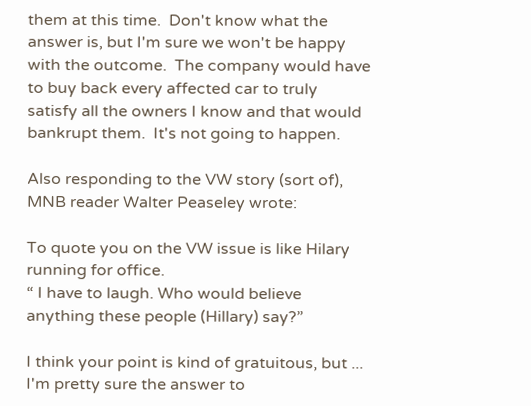them at this time.  Don't know what the answer is, but I'm sure we won't be happy with the outcome.  The company would have to buy back every affected car to truly satisfy all the owners I know and that would bankrupt them.  It's not going to happen.

Also responding to the VW story (sort of), MNB reader Walter Peaseley wrote:

To quote you on the VW issue is like Hilary running for office.
“ I have to laugh. Who would believe anything these people (Hillary) say?”

I think your point is kind of gratuitous, but ... I'm pretty sure the answer to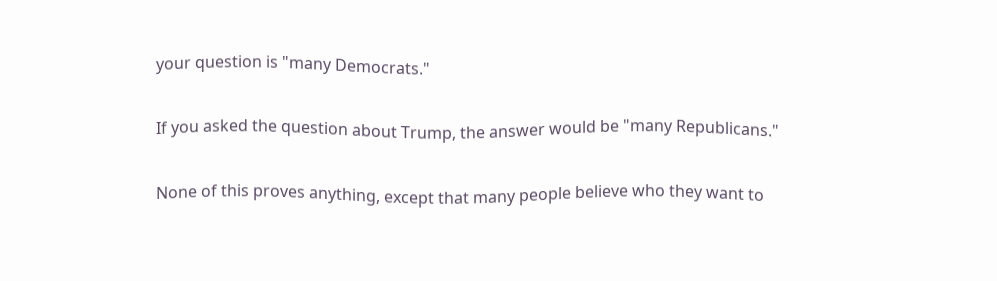your question is "many Democrats."

If you asked the question about Trump, the answer would be "many Republicans."

None of this proves anything, except that many people believe who they want to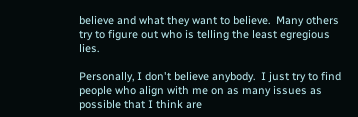believe and what they want to believe.  Many others try to figure out who is telling the least egregious lies.

Personally, I don't believe anybody.  I just try to find people who align with me on as many issues as possible that I think are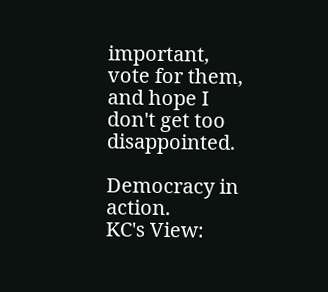important, vote for them, and hope I don't get too disappointed.

Democracy in action.
KC's View: